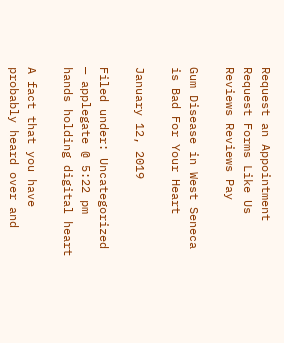Request an Appointment
Request Forms Like Us Reviews Reviews Pay

Gum Disease in West Seneca is Bad For Your Heart

January 12, 2019

Filed under: Uncategorized — applegate @ 5:22 pm
hands holding digital heart

A fact that you have probably heard over and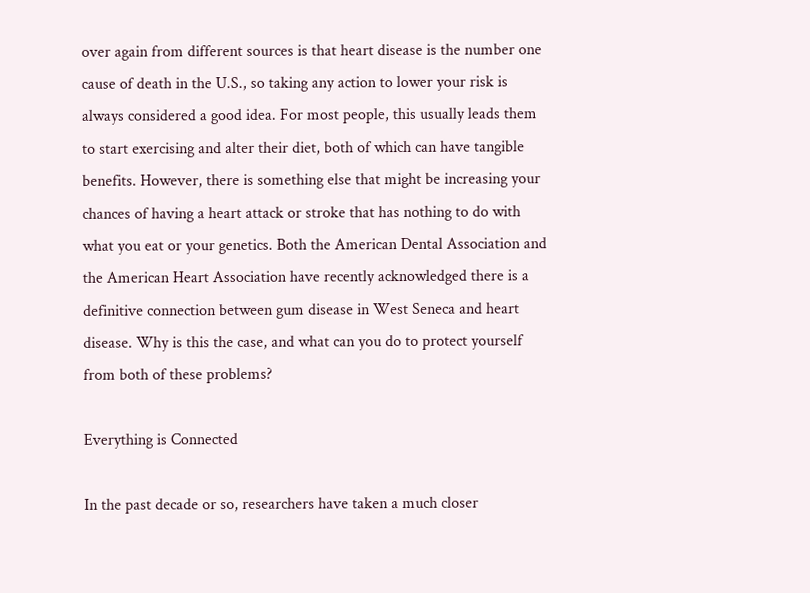over again from different sources is that heart disease is the number one cause of death in the U.S., so taking any action to lower your risk is always considered a good idea. For most people, this usually leads them to start exercising and alter their diet, both of which can have tangible benefits. However, there is something else that might be increasing your chances of having a heart attack or stroke that has nothing to do with what you eat or your genetics. Both the American Dental Association and the American Heart Association have recently acknowledged there is a definitive connection between gum disease in West Seneca and heart disease. Why is this the case, and what can you do to protect yourself from both of these problems?

Everything is Connected

In the past decade or so, researchers have taken a much closer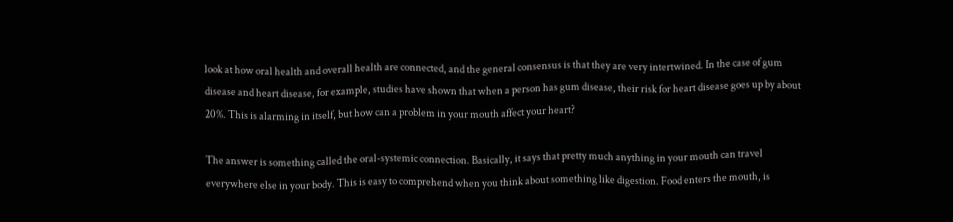look at how oral health and overall health are connected, and the general consensus is that they are very intertwined. In the case of gum disease and heart disease, for example, studies have shown that when a person has gum disease, their risk for heart disease goes up by about 20%. This is alarming in itself, but how can a problem in your mouth affect your heart?

The answer is something called the oral-systemic connection. Basically, it says that pretty much anything in your mouth can travel everywhere else in your body. This is easy to comprehend when you think about something like digestion. Food enters the mouth, is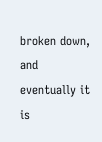broken down, and eventually it is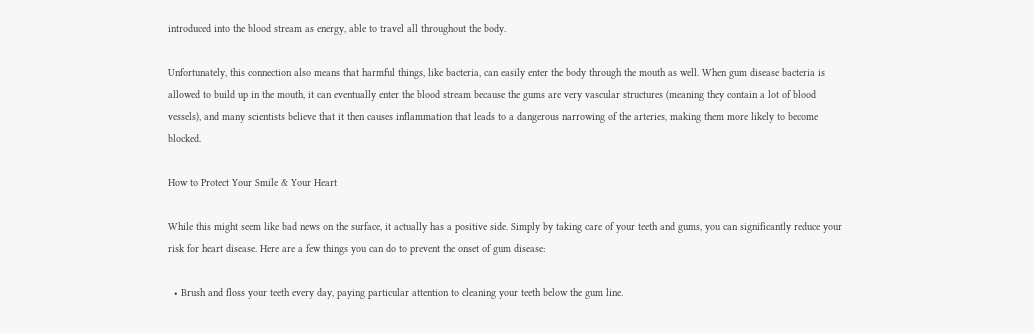introduced into the blood stream as energy, able to travel all throughout the body.

Unfortunately, this connection also means that harmful things, like bacteria, can easily enter the body through the mouth as well. When gum disease bacteria is allowed to build up in the mouth, it can eventually enter the blood stream because the gums are very vascular structures (meaning they contain a lot of blood vessels), and many scientists believe that it then causes inflammation that leads to a dangerous narrowing of the arteries, making them more likely to become blocked.

How to Protect Your Smile & Your Heart

While this might seem like bad news on the surface, it actually has a positive side. Simply by taking care of your teeth and gums, you can significantly reduce your risk for heart disease. Here are a few things you can do to prevent the onset of gum disease:

  • Brush and floss your teeth every day, paying particular attention to cleaning your teeth below the gum line.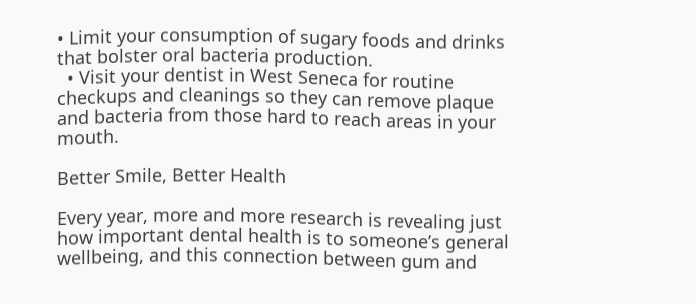• Limit your consumption of sugary foods and drinks that bolster oral bacteria production.
  • Visit your dentist in West Seneca for routine checkups and cleanings so they can remove plaque and bacteria from those hard to reach areas in your mouth.

Better Smile, Better Health

Every year, more and more research is revealing just how important dental health is to someone’s general wellbeing, and this connection between gum and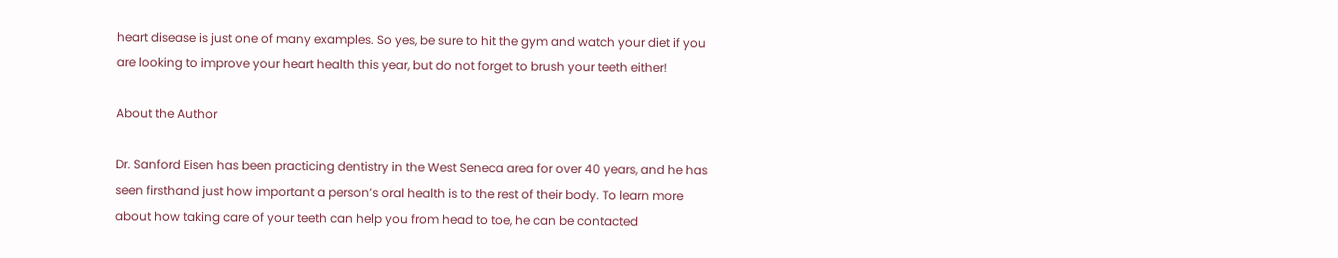heart disease is just one of many examples. So yes, be sure to hit the gym and watch your diet if you are looking to improve your heart health this year, but do not forget to brush your teeth either!

About the Author

Dr. Sanford Eisen has been practicing dentistry in the West Seneca area for over 40 years, and he has seen firsthand just how important a person’s oral health is to the rest of their body. To learn more about how taking care of your teeth can help you from head to toe, he can be contacted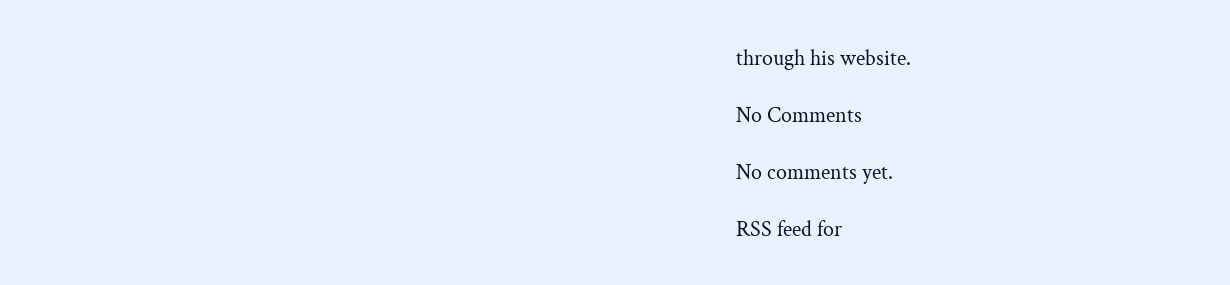through his website.

No Comments

No comments yet.

RSS feed for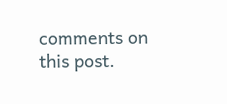comments on this post.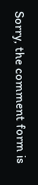Sorry, the comment form is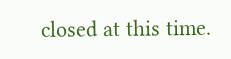closed at this time.